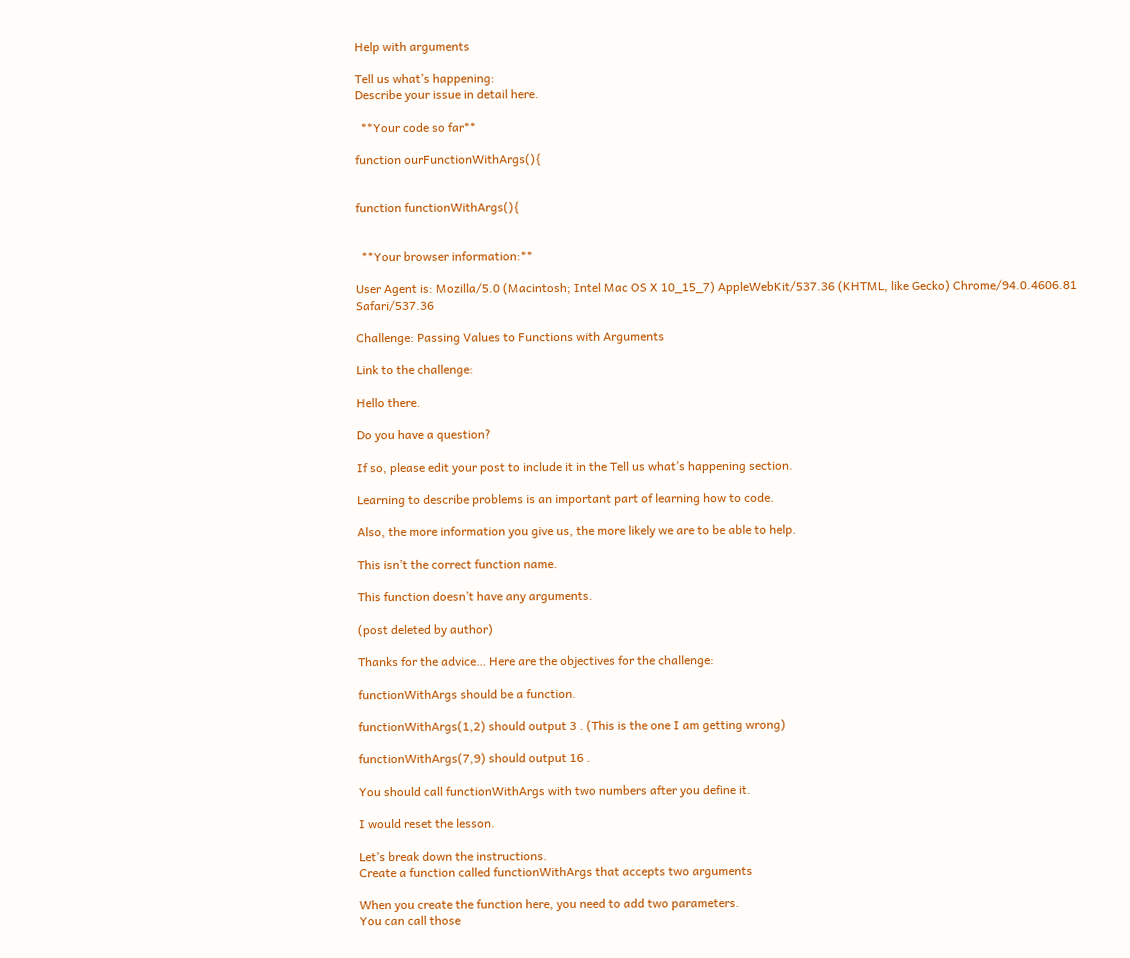Help with arguments

Tell us what’s happening:
Describe your issue in detail here.

  **Your code so far**

function ourFunctionWithArgs(){


function functionWithArgs(){


  **Your browser information:**

User Agent is: Mozilla/5.0 (Macintosh; Intel Mac OS X 10_15_7) AppleWebKit/537.36 (KHTML, like Gecko) Chrome/94.0.4606.81 Safari/537.36

Challenge: Passing Values to Functions with Arguments

Link to the challenge:

Hello there.

Do you have a question?

If so, please edit your post to include it in the Tell us what’s happening section.

Learning to describe problems is an important part of learning how to code.

Also, the more information you give us, the more likely we are to be able to help.

This isn’t the correct function name.

This function doesn’t have any arguments.

(post deleted by author)

Thanks for the advice… Here are the objectives for the challenge:

functionWithArgs should be a function.

functionWithArgs(1,2) should output 3 . (This is the one I am getting wrong)

functionWithArgs(7,9) should output 16 .

You should call functionWithArgs with two numbers after you define it.

I would reset the lesson.

Let’s break down the instructions.
Create a function called functionWithArgs that accepts two arguments

When you create the function here, you need to add two parameters.
You can call those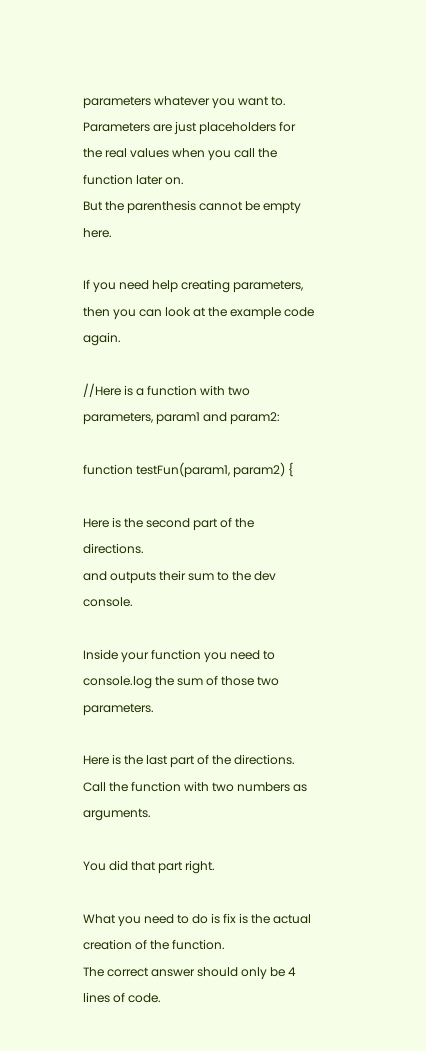parameters whatever you want to.
Parameters are just placeholders for the real values when you call the function later on.
But the parenthesis cannot be empty here.

If you need help creating parameters, then you can look at the example code again.

//Here is a function with two parameters, param1 and param2:

function testFun(param1, param2) {

Here is the second part of the directions.
and outputs their sum to the dev console.

Inside your function you need to console.log the sum of those two parameters.

Here is the last part of the directions.
Call the function with two numbers as arguments.

You did that part right.

What you need to do is fix is the actual creation of the function.
The correct answer should only be 4 lines of code.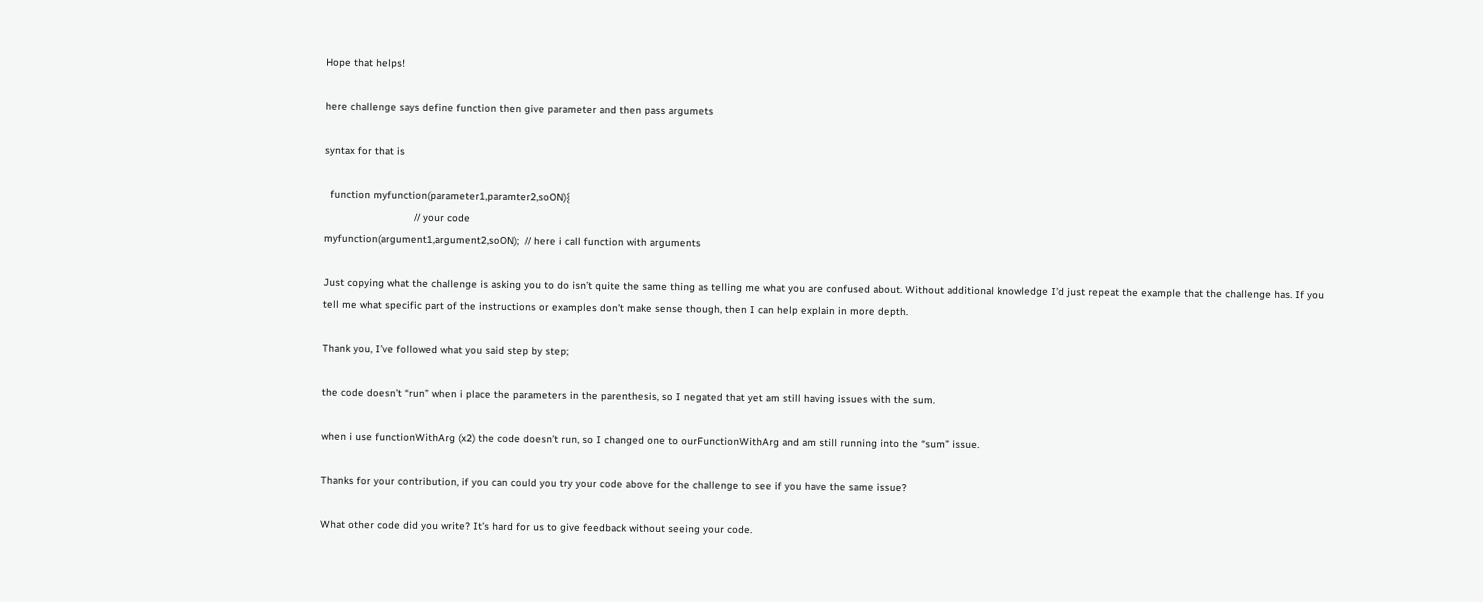Hope that helps!

here challenge says define function then give parameter and then pass argumets

syntax for that is

  function myfunction(parameter1,paramter2,soON){
                              // your code
myfunction(argument1,argument2,soON);  // here i call function with arguments

Just copying what the challenge is asking you to do isn’t quite the same thing as telling me what you are confused about. Without additional knowledge I’d just repeat the example that the challenge has. If you tell me what specific part of the instructions or examples don’t make sense though, then I can help explain in more depth.

Thank you, I’ve followed what you said step by step;

the code doesn’t “run” when i place the parameters in the parenthesis, so I negated that yet am still having issues with the sum.

when i use functionWithArg (x2) the code doesn’t run, so I changed one to ourFunctionWithArg and am still running into the “sum” issue.

Thanks for your contribution, if you can could you try your code above for the challenge to see if you have the same issue?

What other code did you write? It’s hard for us to give feedback without seeing your code.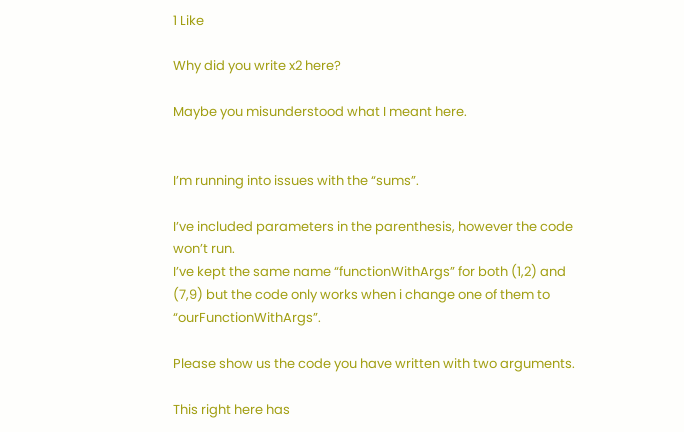1 Like

Why did you write x2 here?

Maybe you misunderstood what I meant here.


I’m running into issues with the “sums”.

I’ve included parameters in the parenthesis, however the code won’t run.
I’ve kept the same name “functionWithArgs” for both (1,2) and (7,9) but the code only works when i change one of them to “ourFunctionWithArgs”.

Please show us the code you have written with two arguments.

This right here has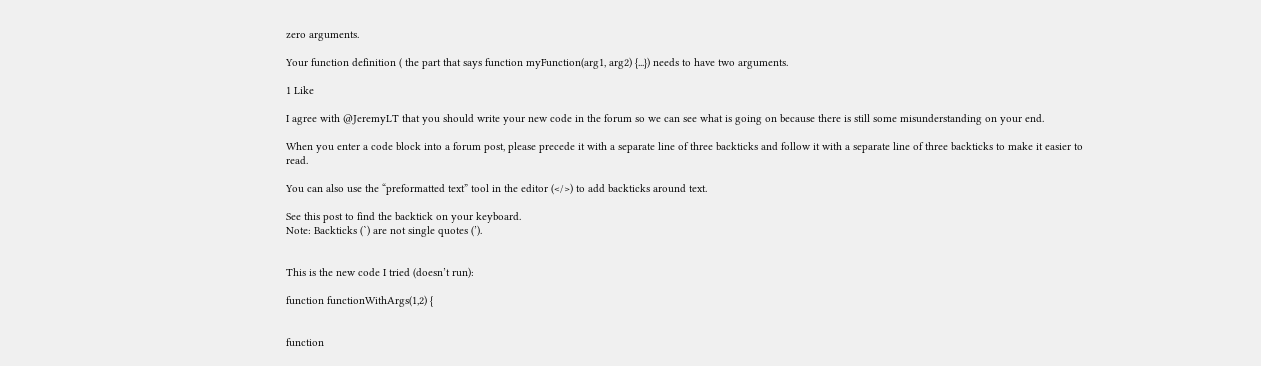zero arguments.

Your function definition ( the part that says function myFunction(arg1, arg2) {...}) needs to have two arguments.

1 Like

I agree with @JeremyLT that you should write your new code in the forum so we can see what is going on because there is still some misunderstanding on your end.

When you enter a code block into a forum post, please precede it with a separate line of three backticks and follow it with a separate line of three backticks to make it easier to read.

You can also use the “preformatted text” tool in the editor (</>) to add backticks around text.

See this post to find the backtick on your keyboard.
Note: Backticks (`) are not single quotes (’).


This is the new code I tried (doesn’t run):

function functionWithArgs(1,2) {


function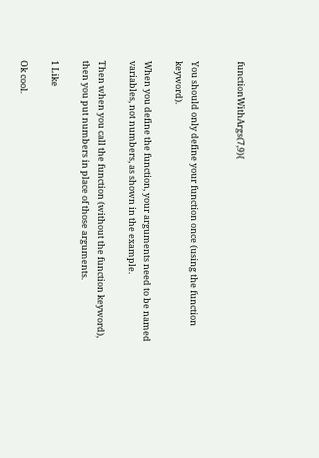functionWithArgs(7,9){


You should only define your function once (using the function keyword).

When you define the function, your arguments need to be named variables, not numbers, as shown in the example.

Then when you call the function (without the function keyword), then you put numbers in place of those arguments.

1 Like

Ok cool.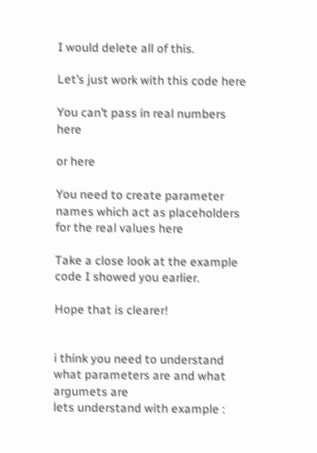I would delete all of this.

Let’s just work with this code here

You can’t pass in real numbers here

or here

You need to create parameter names which act as placeholders for the real values here

Take a close look at the example code I showed you earlier.

Hope that is clearer!


i think you need to understand what parameters are and what argumets are
lets understand with example :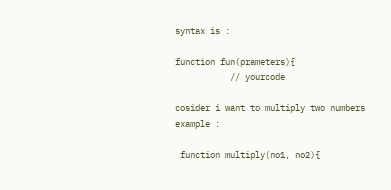syntax is :

function fun(prameters){
           // yourcode

cosider i want to multiply two numbers
example :

 function multiply(no1, no2){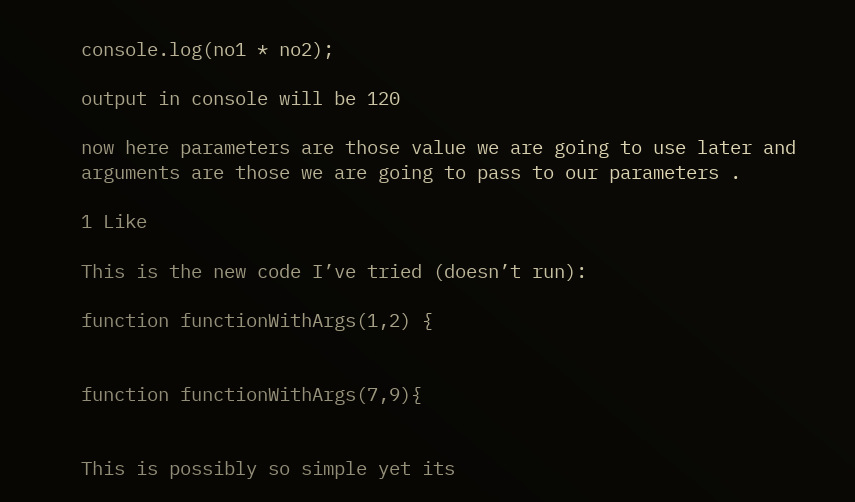console.log(no1 * no2);

output in console will be 120

now here parameters are those value we are going to use later and arguments are those we are going to pass to our parameters .

1 Like

This is the new code I’ve tried (doesn’t run):

function functionWithArgs(1,2) {


function functionWithArgs(7,9){


This is possibly so simple yet its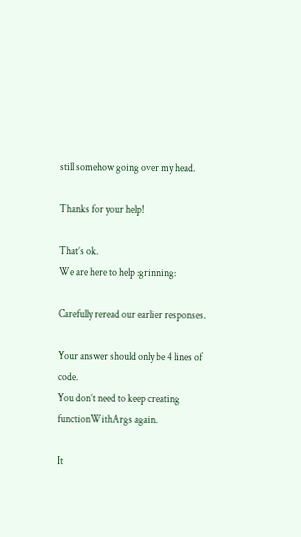still somehow going over my head.

Thanks for your help!

That’s ok.
We are here to help :grinning:

Carefully reread our earlier responses.

Your answer should only be 4 lines of code.
You don’t need to keep creating functionWithArgs again.

It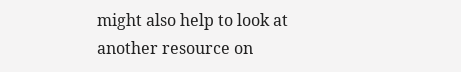might also help to look at another resource on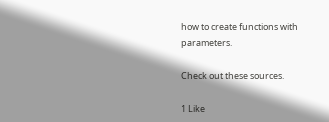how to create functions with parameters.

Check out these sources.

1 Like